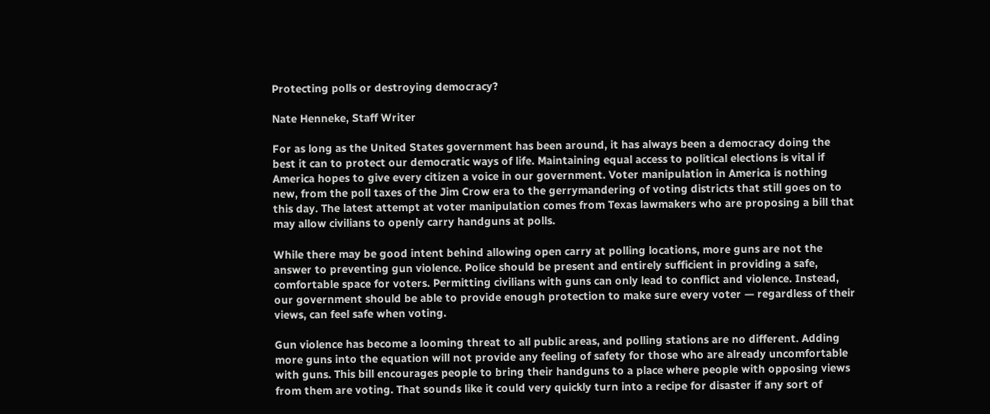Protecting polls or destroying democracy?

Nate Henneke, Staff Writer

For as long as the United States government has been around, it has always been a democracy doing the best it can to protect our democratic ways of life. Maintaining equal access to political elections is vital if America hopes to give every citizen a voice in our government. Voter manipulation in America is nothing new, from the poll taxes of the Jim Crow era to the gerrymandering of voting districts that still goes on to this day. The latest attempt at voter manipulation comes from Texas lawmakers who are proposing a bill that may allow civilians to openly carry handguns at polls.

While there may be good intent behind allowing open carry at polling locations, more guns are not the answer to preventing gun violence. Police should be present and entirely sufficient in providing a safe, comfortable space for voters. Permitting civilians with guns can only lead to conflict and violence. Instead, our government should be able to provide enough protection to make sure every voter — regardless of their views, can feel safe when voting.

Gun violence has become a looming threat to all public areas, and polling stations are no different. Adding more guns into the equation will not provide any feeling of safety for those who are already uncomfortable with guns. This bill encourages people to bring their handguns to a place where people with opposing views from them are voting. That sounds like it could very quickly turn into a recipe for disaster if any sort of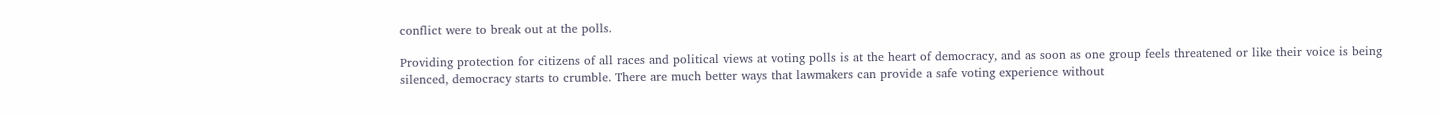conflict were to break out at the polls.

Providing protection for citizens of all races and political views at voting polls is at the heart of democracy, and as soon as one group feels threatened or like their voice is being silenced, democracy starts to crumble. There are much better ways that lawmakers can provide a safe voting experience without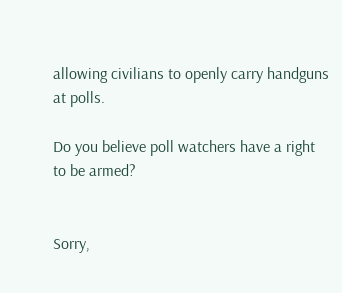allowing civilians to openly carry handguns at polls.

Do you believe poll watchers have a right to be armed?


Sorry,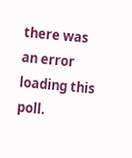there was an error loading this poll.